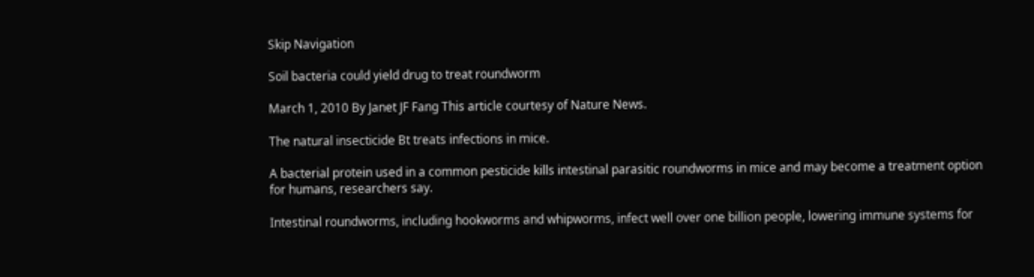Skip Navigation

Soil bacteria could yield drug to treat roundworm

March 1, 2010 By Janet JF Fang This article courtesy of Nature News.

The natural insecticide Bt treats infections in mice.

A bacterial protein used in a common pesticide kills intestinal parasitic roundworms in mice and may become a treatment option for humans, researchers say.

Intestinal roundworms, including hookworms and whipworms, infect well over one billion people, lowering immune systems for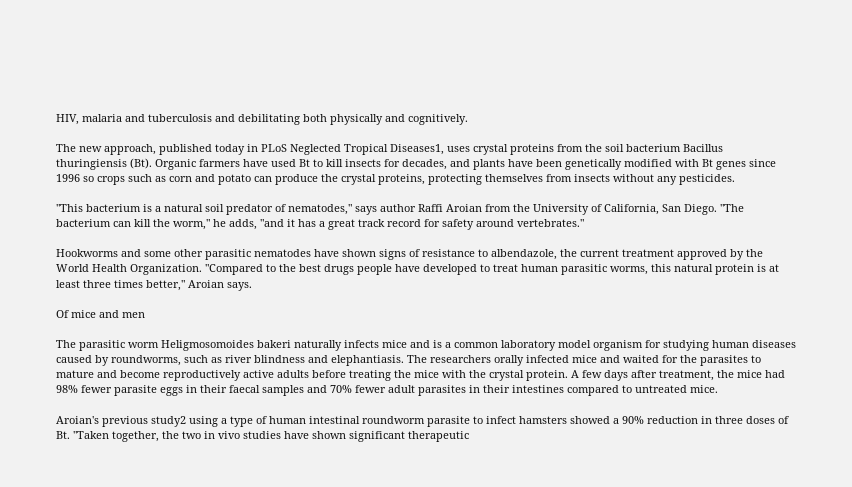HIV, malaria and tuberculosis and debilitating both physically and cognitively.

The new approach, published today in PLoS Neglected Tropical Diseases1, uses crystal proteins from the soil bacterium Bacillus thuringiensis (Bt). Organic farmers have used Bt to kill insects for decades, and plants have been genetically modified with Bt genes since 1996 so crops such as corn and potato can produce the crystal proteins, protecting themselves from insects without any pesticides.

"This bacterium is a natural soil predator of nematodes," says author Raffi Aroian from the University of California, San Diego. "The bacterium can kill the worm," he adds, "and it has a great track record for safety around vertebrates."

Hookworms and some other parasitic nematodes have shown signs of resistance to albendazole, the current treatment approved by the World Health Organization. "Compared to the best drugs people have developed to treat human parasitic worms, this natural protein is at least three times better," Aroian says.

Of mice and men

The parasitic worm Heligmosomoides bakeri naturally infects mice and is a common laboratory model organism for studying human diseases caused by roundworms, such as river blindness and elephantiasis. The researchers orally infected mice and waited for the parasites to mature and become reproductively active adults before treating the mice with the crystal protein. A few days after treatment, the mice had 98% fewer parasite eggs in their faecal samples and 70% fewer adult parasites in their intestines compared to untreated mice.

Aroian's previous study2 using a type of human intestinal roundworm parasite to infect hamsters showed a 90% reduction in three doses of Bt. "Taken together, the two in vivo studies have shown significant therapeutic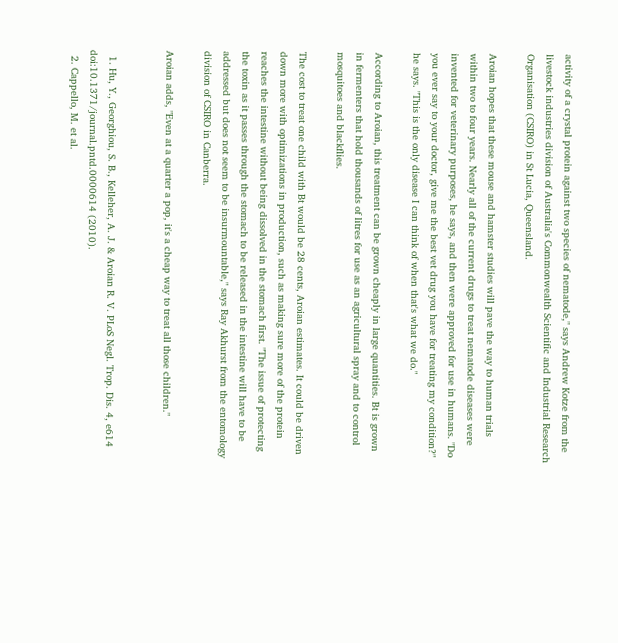activity of a crystal protein against two species of nematode," says Andrew Kotze from the livestock industries division of Australia's Commonwealth Scientific and Industrial Research Organisation (CSIRO) in St Lucia, Queensland.

Aroian hopes that these mouse and hamster studies will pave the way to human trials within two to four years. Nearly all of the current drugs to treat nematode diseases were invented for veterinary purposes, he says, and then were approved for use in humans. "Do you ever say to your doctor, give me the best vet drug you have for treating my condition?" he says. "This is the only disease I can think of when that's what we do."

According to Aroian, this treatment can be grown cheaply in large quantities. Bt is grown in fermenters that hold thousands of litres for use as an agricultural spray and to control mosquitoes and blackflies.

The cost to treat one child with Bt would be 28 cents, Aroian estimates. It could be driven down more with optimizations in production, such as making sure more of the protein reaches the intestine without being dissolved in the stomach first. "The issue of protecting the toxin as it passes through the stomach to be released in the intestine will have to be addressed but does not seem to be insurmountable," says Ray Akhurst from the entomology division of CSIRO in Canberra.

Aroian adds, "Even at a quarter a pop, it's a cheap way to treat all those children."


  1. Hu, Y., Georghiou, S. B., Kelleher, A. J. & Aroian R. V. PLoS Negl. Trop. Dis. 4, e614 doi:10.1371/journal.pntd.0000614 (2010).
  2. Cappello, M. et al.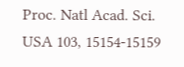Proc. Natl Acad. Sci. USA 103, 15154-15159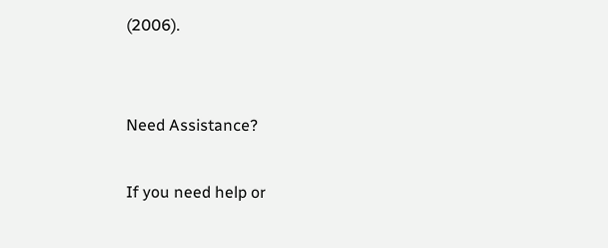(2006).


Need Assistance?

If you need help or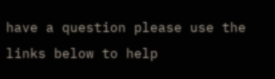have a question please use the links below to help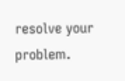resolve your problem.